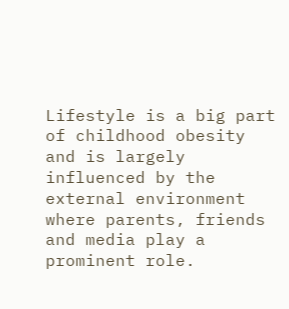Lifestyle is a big part of childhood obesity and is largely influenced by the external environment where parents, friends and media play a prominent role.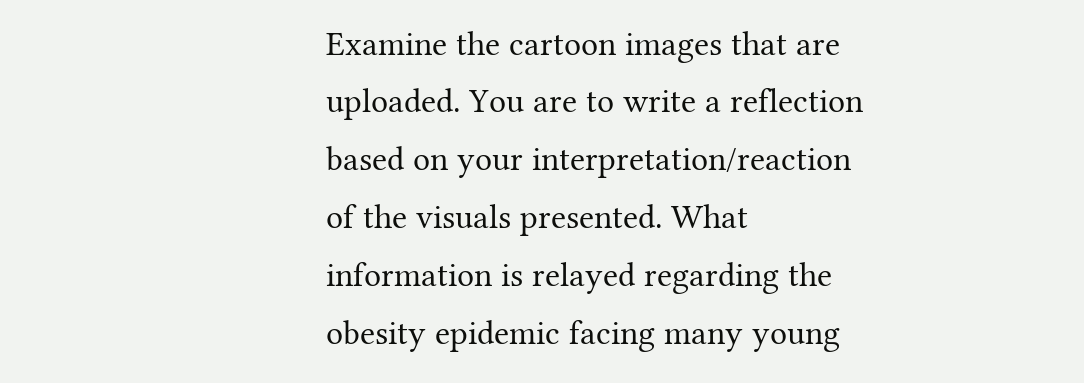Examine the cartoon images that are uploaded. You are to write a reflection based on your interpretation/reaction of the visuals presented. What information is relayed regarding the obesity epidemic facing many young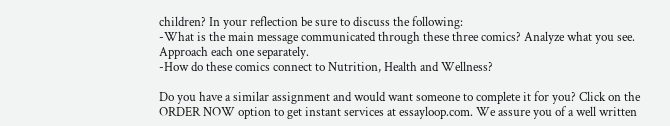children? In your reflection be sure to discuss the following:
-What is the main message communicated through these three comics? Analyze what you see. Approach each one separately.
-How do these comics connect to Nutrition, Health and Wellness?

Do you have a similar assignment and would want someone to complete it for you? Click on the ORDER NOW option to get instant services at essayloop.com. We assure you of a well written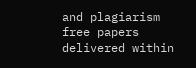and plagiarism free papers delivered within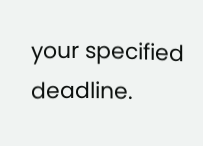your specified deadline.